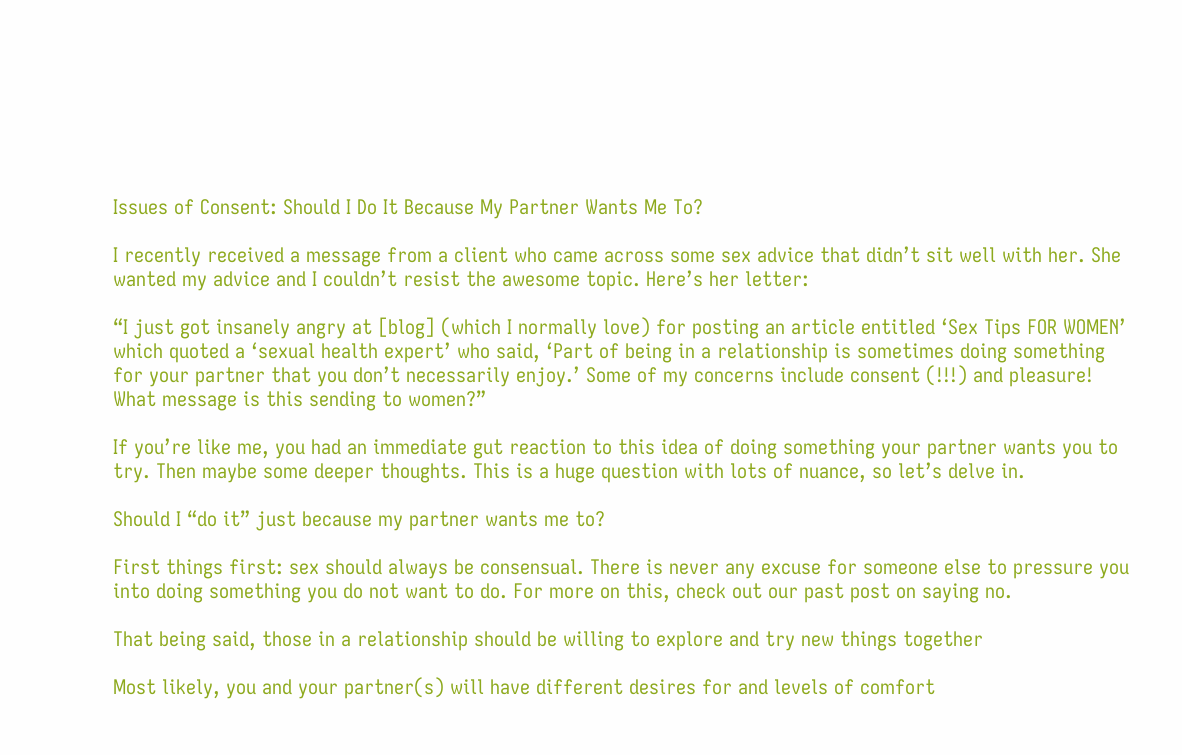Issues of Consent: Should I Do It Because My Partner Wants Me To?

I recently received a message from a client who came across some sex advice that didn’t sit well with her. She wanted my advice and I couldn’t resist the awesome topic. Here’s her letter:

“I just got insanely angry at [blog] (which I normally love) for posting an article entitled ‘Sex Tips FOR WOMEN’ which quoted a ‘sexual health expert’ who said, ‘Part of being in a relationship is sometimes doing something for your partner that you don’t necessarily enjoy.’ Some of my concerns include consent (!!!) and pleasure! What message is this sending to women?”

If you’re like me, you had an immediate gut reaction to this idea of doing something your partner wants you to try. Then maybe some deeper thoughts. This is a huge question with lots of nuance, so let’s delve in.

Should I “do it” just because my partner wants me to?

First things first: sex should always be consensual. There is never any excuse for someone else to pressure you into doing something you do not want to do. For more on this, check out our past post on saying no.

That being said, those in a relationship should be willing to explore and try new things together

Most likely, you and your partner(s) will have different desires for and levels of comfort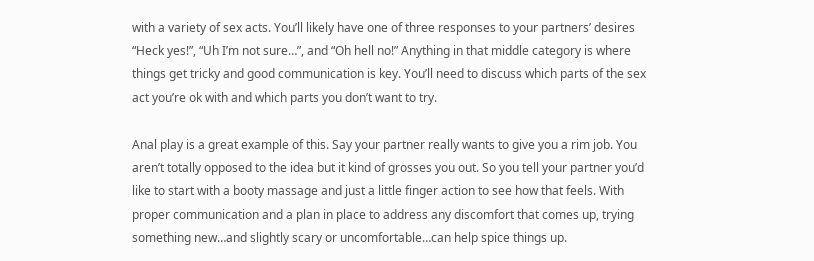with a variety of sex acts. You’ll likely have one of three responses to your partners’ desires “Heck yes!”, “Uh I’m not sure…”, and “Oh hell no!” Anything in that middle category is where things get tricky and good communication is key. You’ll need to discuss which parts of the sex act you’re ok with and which parts you don’t want to try.

Anal play is a great example of this. Say your partner really wants to give you a rim job. You aren’t totally opposed to the idea but it kind of grosses you out. So you tell your partner you’d like to start with a booty massage and just a little finger action to see how that feels. With proper communication and a plan in place to address any discomfort that comes up, trying something new…and slightly scary or uncomfortable…can help spice things up.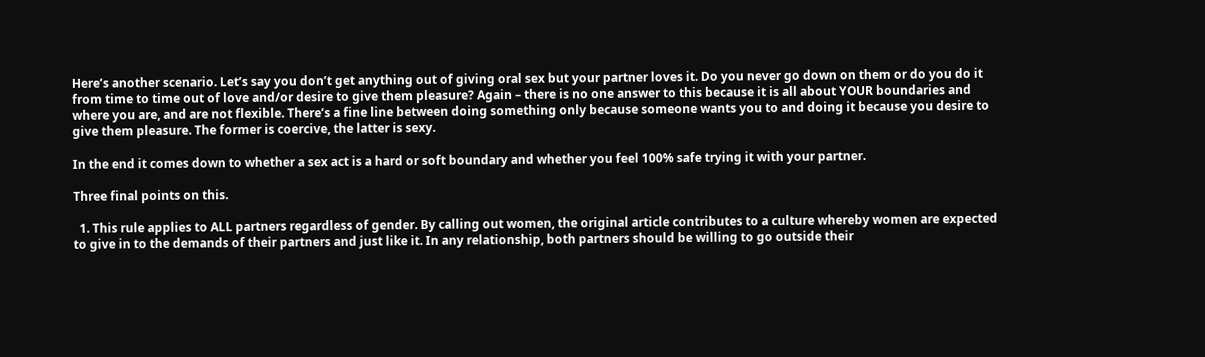Here’s another scenario. Let’s say you don’t get anything out of giving oral sex but your partner loves it. Do you never go down on them or do you do it from time to time out of love and/or desire to give them pleasure? Again – there is no one answer to this because it is all about YOUR boundaries and where you are, and are not flexible. There’s a fine line between doing something only because someone wants you to and doing it because you desire to give them pleasure. The former is coercive, the latter is sexy.

In the end it comes down to whether a sex act is a hard or soft boundary and whether you feel 100% safe trying it with your partner.

Three final points on this.

  1. This rule applies to ALL partners regardless of gender. By calling out women, the original article contributes to a culture whereby women are expected to give in to the demands of their partners and just like it. In any relationship, both partners should be willing to go outside their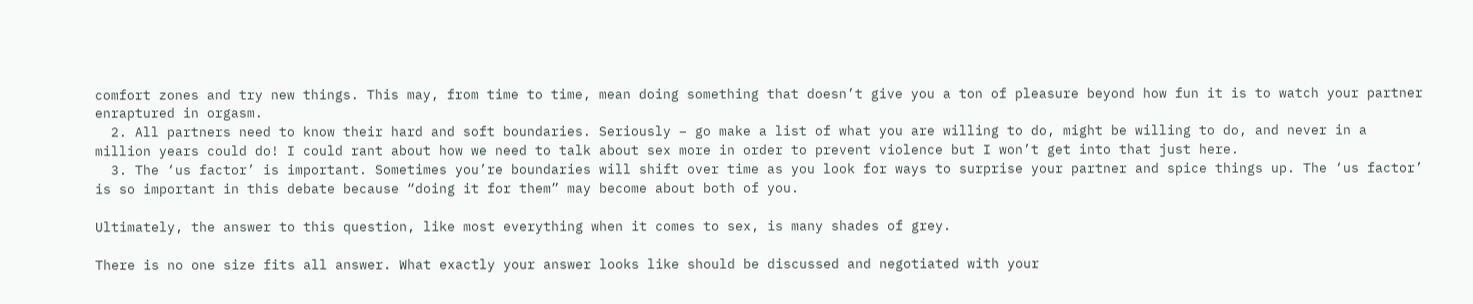comfort zones and try new things. This may, from time to time, mean doing something that doesn’t give you a ton of pleasure beyond how fun it is to watch your partner enraptured in orgasm.
  2. All partners need to know their hard and soft boundaries. Seriously – go make a list of what you are willing to do, might be willing to do, and never in a million years could do! I could rant about how we need to talk about sex more in order to prevent violence but I won’t get into that just here.
  3. The ‘us factor’ is important. Sometimes you’re boundaries will shift over time as you look for ways to surprise your partner and spice things up. The ‘us factor’ is so important in this debate because “doing it for them” may become about both of you.

Ultimately, the answer to this question, like most everything when it comes to sex, is many shades of grey.

There is no one size fits all answer. What exactly your answer looks like should be discussed and negotiated with your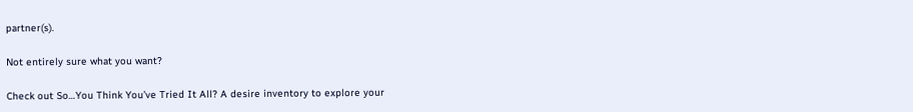partner(s).

Not entirely sure what you want?

Check out So…You Think You’ve Tried It All? A desire inventory to explore your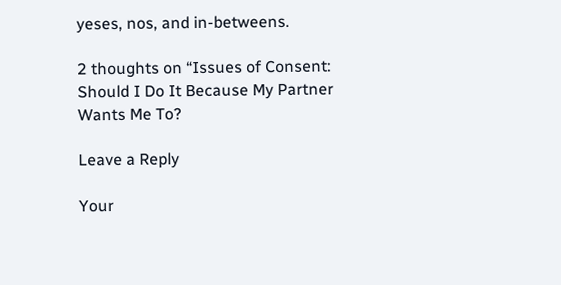yeses, nos, and in-betweens.

2 thoughts on “Issues of Consent: Should I Do It Because My Partner Wants Me To?

Leave a Reply

Your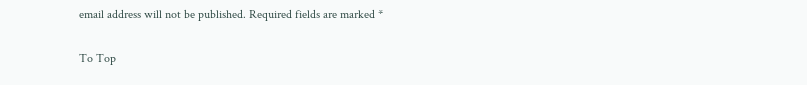email address will not be published. Required fields are marked *

To Top